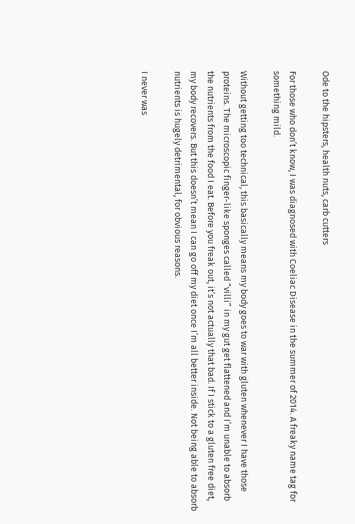Ode to the hipsters, health nuts, carb cutters

For those who don’t know, I was diagnosed with Coeliac Disease in the summer of 2014. A freaky name tag for something mild.

Without getting too technical, this basically means my body goes to war with gluten whenever I have those proteins. The microscopic finger-like sponges called “villi” in my gut get flattened and I’m unable to absorb the nutrients from the food I eat. Before you freak out, it’s not actually that bad. If I stick to a gluten free diet, my body recovers. But this doesn’t mean I can go off my diet once I’m all better inside. Not being able to absorb nutrients is hugely detrimental, for obvious reasons.

I never was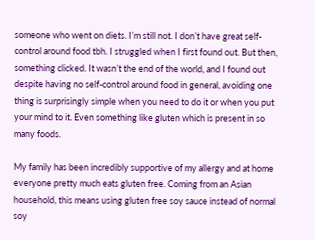someone who went on diets. I’m still not. I don’t have great self-control around food tbh. I struggled when I first found out. But then, something clicked. It wasn’t the end of the world, and I found out despite having no self-control around food in general, avoiding one thing is surprisingly simple when you need to do it or when you put your mind to it. Even something like gluten which is present in so many foods.

My family has been incredibly supportive of my allergy and at home everyone pretty much eats gluten free. Coming from an Asian household, this means using gluten free soy sauce instead of normal soy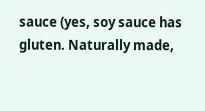sauce (yes, soy sauce has gluten. Naturally made,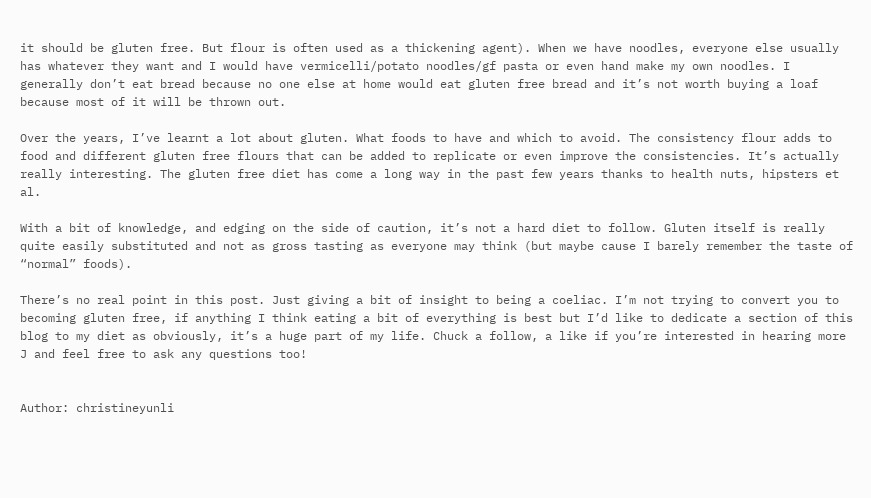it should be gluten free. But flour is often used as a thickening agent). When we have noodles, everyone else usually has whatever they want and I would have vermicelli/potato noodles/gf pasta or even hand make my own noodles. I generally don’t eat bread because no one else at home would eat gluten free bread and it’s not worth buying a loaf because most of it will be thrown out.

Over the years, I’ve learnt a lot about gluten. What foods to have and which to avoid. The consistency flour adds to food and different gluten free flours that can be added to replicate or even improve the consistencies. It’s actually really interesting. The gluten free diet has come a long way in the past few years thanks to health nuts, hipsters et al.

With a bit of knowledge, and edging on the side of caution, it’s not a hard diet to follow. Gluten itself is really quite easily substituted and not as gross tasting as everyone may think (but maybe cause I barely remember the taste of “normal” foods).

There’s no real point in this post. Just giving a bit of insight to being a coeliac. I’m not trying to convert you to becoming gluten free, if anything I think eating a bit of everything is best but I’d like to dedicate a section of this blog to my diet as obviously, it’s a huge part of my life. Chuck a follow, a like if you’re interested in hearing more J and feel free to ask any questions too!


Author: christineyunli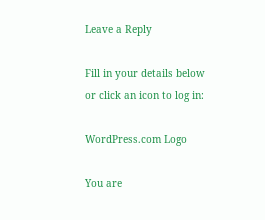Leave a Reply

Fill in your details below or click an icon to log in:

WordPress.com Logo

You are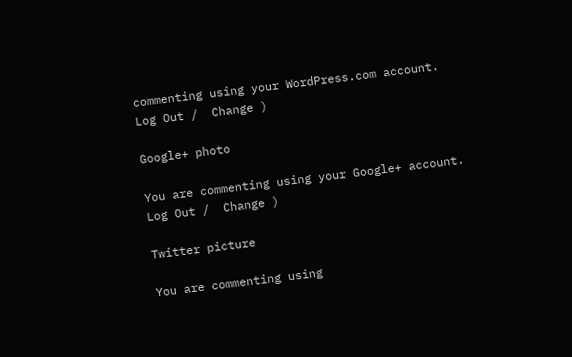commenting using your WordPress.com account. Log Out /  Change )

Google+ photo

You are commenting using your Google+ account. Log Out /  Change )

Twitter picture

You are commenting using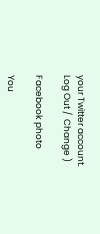your Twitter account. Log Out /  Change )

Facebook photo

You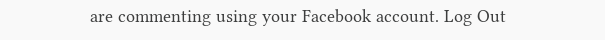are commenting using your Facebook account. Log Out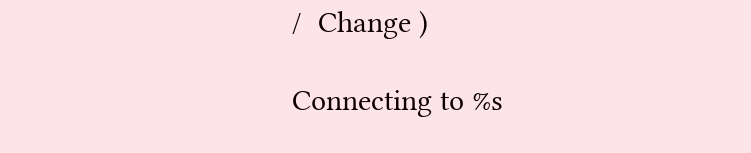/  Change )

Connecting to %s